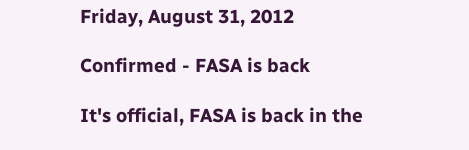Friday, August 31, 2012

Confirmed - FASA is back

It's official, FASA is back in the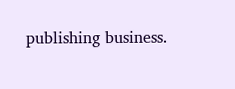publishing business.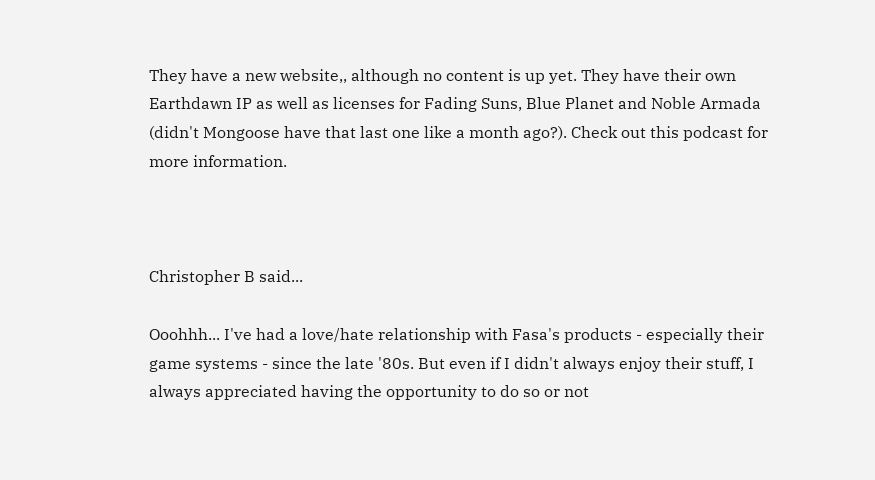They have a new website,, although no content is up yet. They have their own Earthdawn IP as well as licenses for Fading Suns, Blue Planet and Noble Armada (didn't Mongoose have that last one like a month ago?). Check out this podcast for more information.



Christopher B said...

Ooohhh... I've had a love/hate relationship with Fasa's products - especially their game systems - since the late '80s. But even if I didn't always enjoy their stuff, I always appreciated having the opportunity to do so or not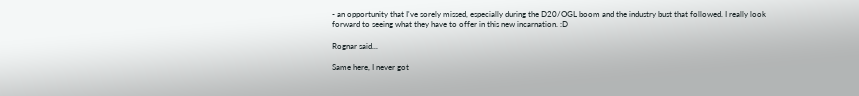- an opportunity that I've sorely missed, especially during the D20/OGL boom and the industry bust that followed. I really look forward to seeing what they have to offer in this new incarnation. :D

Rognar said...

Same here, I never got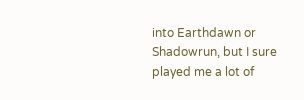into Earthdawn or Shadowrun, but I sure played me a lot of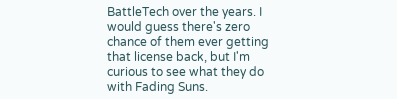BattleTech over the years. I would guess there's zero chance of them ever getting that license back, but I'm curious to see what they do with Fading Suns.